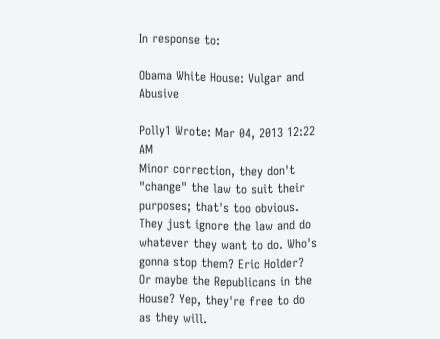In response to:

Obama White House: Vulgar and Abusive

Polly1 Wrote: Mar 04, 2013 12:22 AM
Minor correction, they don't "change" the law to suit their purposes; that's too obvious. They just ignore the law and do whatever they want to do. Who's gonna stop them? Eric Holder? Or maybe the Republicans in the House? Yep, they're free to do as they will.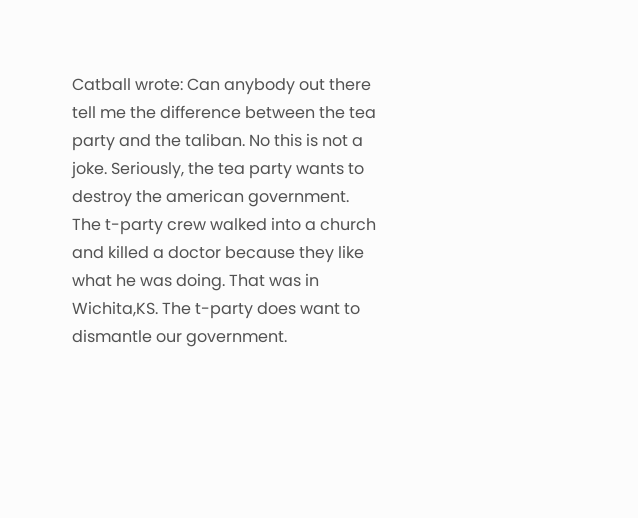Catball wrote: Can anybody out there tell me the difference between the tea party and the taliban. No this is not a joke. Seriously, the tea party wants to destroy the american government. The t-party crew walked into a church and killed a doctor because they like what he was doing. That was in Wichita,KS. The t-party does want to dismantle our government.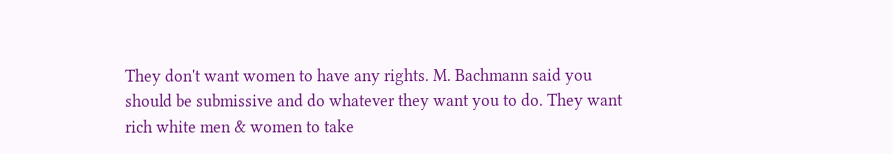They don't want women to have any rights. M. Bachmann said you should be submissive and do whatever they want you to do. They want rich white men & women to take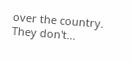over the country. They don't...